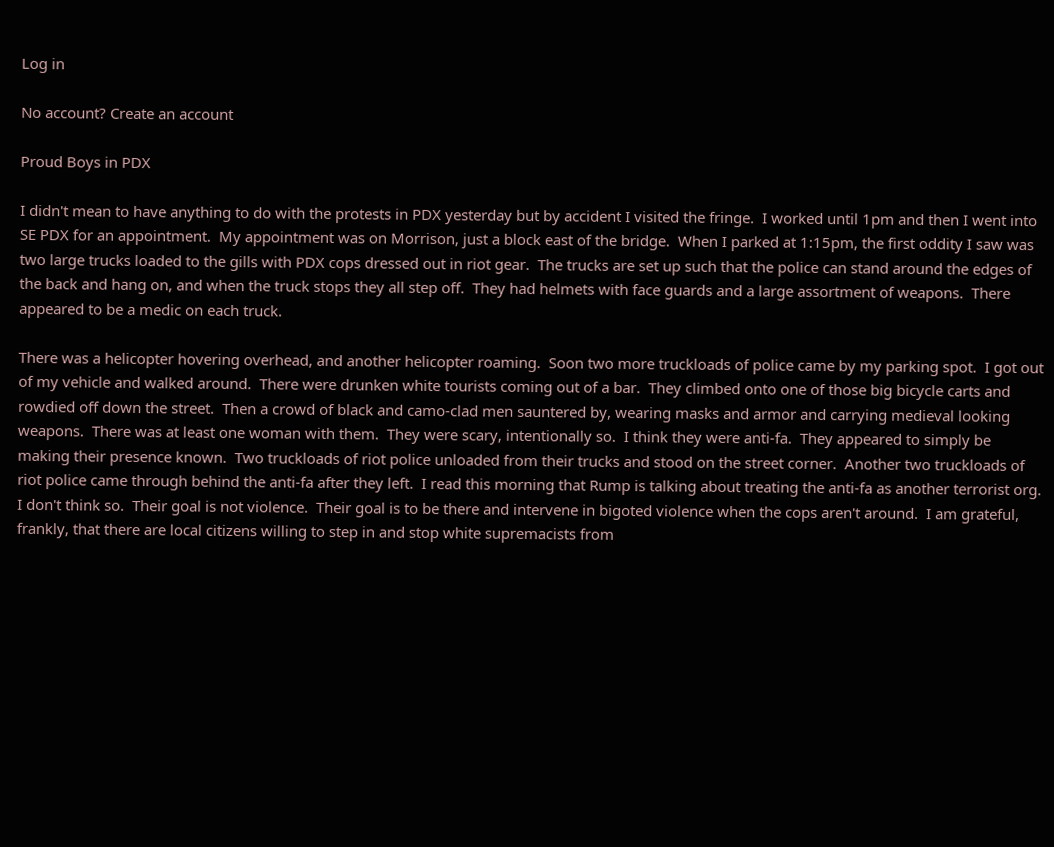Log in

No account? Create an account

Proud Boys in PDX

I didn't mean to have anything to do with the protests in PDX yesterday but by accident I visited the fringe.  I worked until 1pm and then I went into SE PDX for an appointment.  My appointment was on Morrison, just a block east of the bridge.  When I parked at 1:15pm, the first oddity I saw was two large trucks loaded to the gills with PDX cops dressed out in riot gear.  The trucks are set up such that the police can stand around the edges of the back and hang on, and when the truck stops they all step off.  They had helmets with face guards and a large assortment of weapons.  There appeared to be a medic on each truck.

There was a helicopter hovering overhead, and another helicopter roaming.  Soon two more truckloads of police came by my parking spot.  I got out of my vehicle and walked around.  There were drunken white tourists coming out of a bar.  They climbed onto one of those big bicycle carts and rowdied off down the street.  Then a crowd of black and camo-clad men sauntered by, wearing masks and armor and carrying medieval looking weapons.  There was at least one woman with them.  They were scary, intentionally so.  I think they were anti-fa.  They appeared to simply be making their presence known.  Two truckloads of riot police unloaded from their trucks and stood on the street corner.  Another two truckloads of riot police came through behind the anti-fa after they left.  I read this morning that Rump is talking about treating the anti-fa as another terrorist org.  I don't think so.  Their goal is not violence.  Their goal is to be there and intervene in bigoted violence when the cops aren't around.  I am grateful, frankly, that there are local citizens willing to step in and stop white supremacists from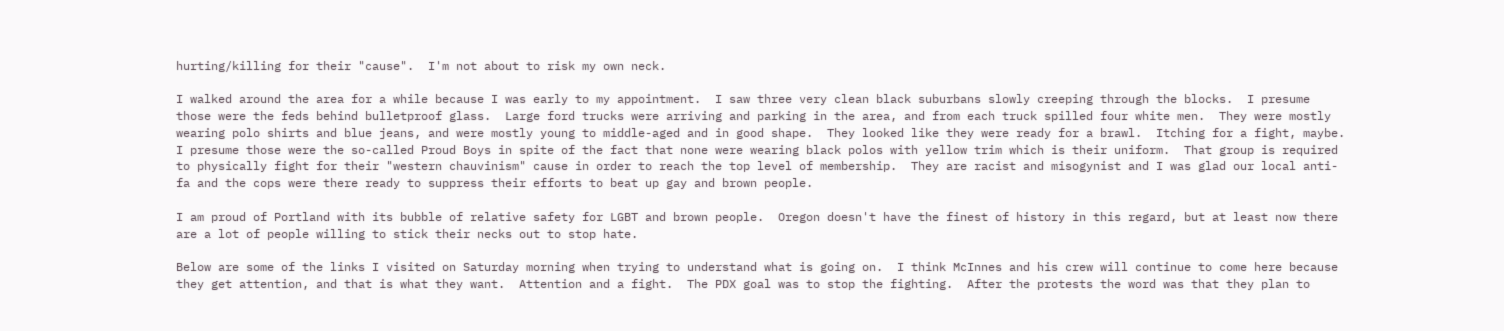hurting/killing for their "cause".  I'm not about to risk my own neck.

I walked around the area for a while because I was early to my appointment.  I saw three very clean black suburbans slowly creeping through the blocks.  I presume those were the feds behind bulletproof glass.  Large ford trucks were arriving and parking in the area, and from each truck spilled four white men.  They were mostly wearing polo shirts and blue jeans, and were mostly young to middle-aged and in good shape.  They looked like they were ready for a brawl.  Itching for a fight, maybe.  I presume those were the so-called Proud Boys in spite of the fact that none were wearing black polos with yellow trim which is their uniform.  That group is required to physically fight for their "western chauvinism" cause in order to reach the top level of membership.  They are racist and misogynist and I was glad our local anti-fa and the cops were there ready to suppress their efforts to beat up gay and brown people.

I am proud of Portland with its bubble of relative safety for LGBT and brown people.  Oregon doesn't have the finest of history in this regard, but at least now there are a lot of people willing to stick their necks out to stop hate.

Below are some of the links I visited on Saturday morning when trying to understand what is going on.  I think McInnes and his crew will continue to come here because they get attention, and that is what they want.  Attention and a fight.  The PDX goal was to stop the fighting.  After the protests the word was that they plan to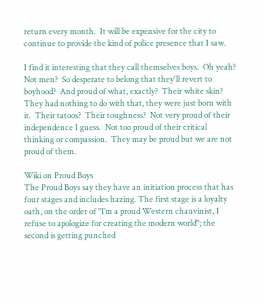return every month.  It will be expensive for the city to continue to provide the kind of police presence that I saw.

I find it interesting that they call themselves boys.  Oh yeah?  Not men?  So desperate to belong that they'll revert to boyhood?  And proud of what, exactly?  Their white skin?  They had nothing to do with that, they were just born with it.  Their tatoos?  Their toughness?  Not very proud of their independence I guess.  Not too proud of their critical thinking or compassion.  They may be proud but we are not proud of them.

Wiki on Proud Boys
The Proud Boys say they have an initiation process that has four stages and includes hazing. The first stage is a loyalty oath, on the order of "I’m a proud Western chauvinist, I refuse to apologize for creating the modern world"; the second is getting punched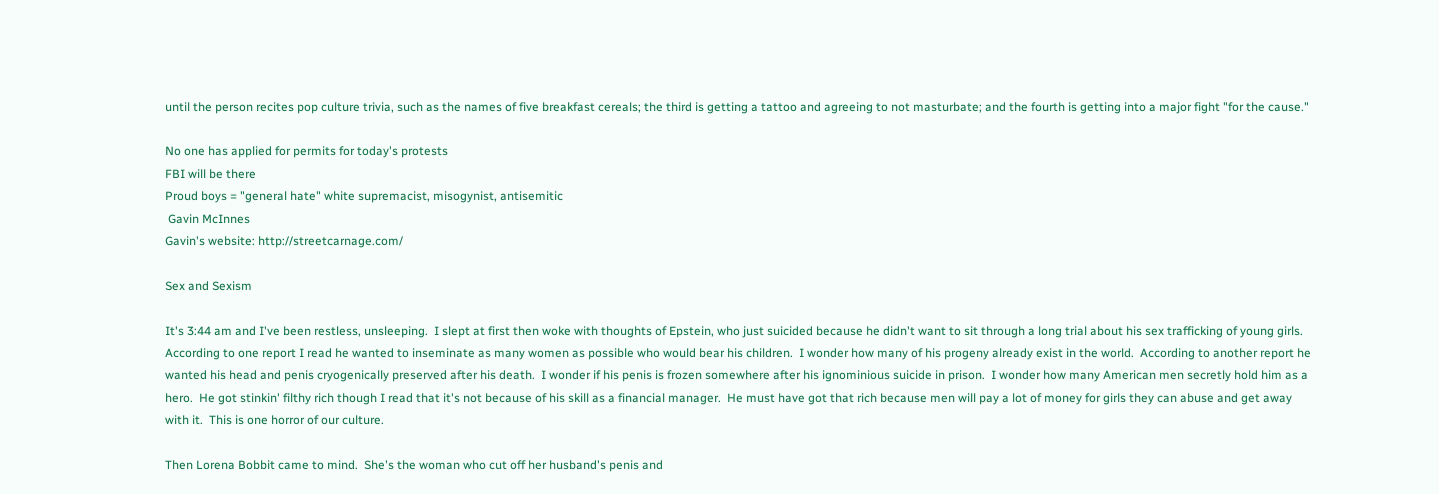until the person recites pop culture trivia, such as the names of five breakfast cereals; the third is getting a tattoo and agreeing to not masturbate; and the fourth is getting into a major fight "for the cause."

No one has applied for permits for today's protests
FBI will be there
Proud boys = "general hate" white supremacist, misogynist, antisemitic
 Gavin McInnes
Gavin's website: http://streetcarnage.com/

Sex and Sexism

It's 3:44 am and I've been restless, unsleeping.  I slept at first then woke with thoughts of Epstein, who just suicided because he didn't want to sit through a long trial about his sex trafficking of young girls.  According to one report I read he wanted to inseminate as many women as possible who would bear his children.  I wonder how many of his progeny already exist in the world.  According to another report he wanted his head and penis cryogenically preserved after his death.  I wonder if his penis is frozen somewhere after his ignominious suicide in prison.  I wonder how many American men secretly hold him as a hero.  He got stinkin' filthy rich though I read that it's not because of his skill as a financial manager.  He must have got that rich because men will pay a lot of money for girls they can abuse and get away with it.  This is one horror of our culture.

Then Lorena Bobbit came to mind.  She's the woman who cut off her husband's penis and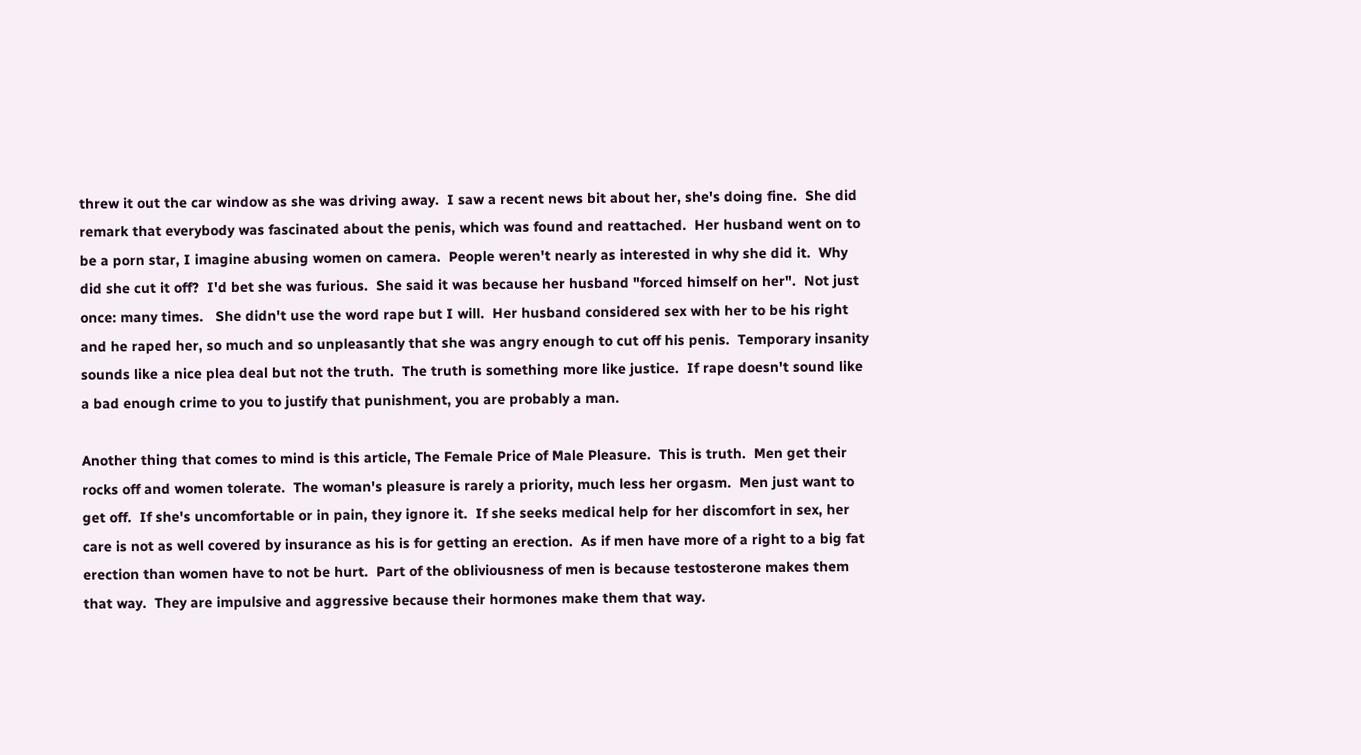threw it out the car window as she was driving away.  I saw a recent news bit about her, she's doing fine.  She did remark that everybody was fascinated about the penis, which was found and reattached.  Her husband went on to be a porn star, I imagine abusing women on camera.  People weren't nearly as interested in why she did it.  Why did she cut it off?  I'd bet she was furious.  She said it was because her husband "forced himself on her".  Not just once: many times.   She didn't use the word rape but I will.  Her husband considered sex with her to be his right and he raped her, so much and so unpleasantly that she was angry enough to cut off his penis.  Temporary insanity sounds like a nice plea deal but not the truth.  The truth is something more like justice.  If rape doesn't sound like a bad enough crime to you to justify that punishment, you are probably a man.

Another thing that comes to mind is this article, The Female Price of Male Pleasure.  This is truth.  Men get their rocks off and women tolerate.  The woman's pleasure is rarely a priority, much less her orgasm.  Men just want to get off.  If she's uncomfortable or in pain, they ignore it.  If she seeks medical help for her discomfort in sex, her care is not as well covered by insurance as his is for getting an erection.  As if men have more of a right to a big fat erection than women have to not be hurt.  Part of the obliviousness of men is because testosterone makes them that way.  They are impulsive and aggressive because their hormones make them that way.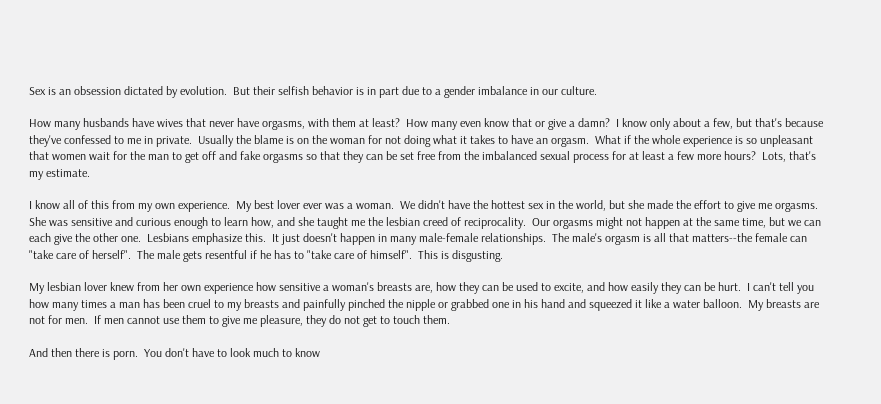Sex is an obsession dictated by evolution.  But their selfish behavior is in part due to a gender imbalance in our culture.

How many husbands have wives that never have orgasms, with them at least?  How many even know that or give a damn?  I know only about a few, but that's because they've confessed to me in private.  Usually the blame is on the woman for not doing what it takes to have an orgasm.  What if the whole experience is so unpleasant that women wait for the man to get off and fake orgasms so that they can be set free from the imbalanced sexual process for at least a few more hours?  Lots, that's my estimate.

I know all of this from my own experience.  My best lover ever was a woman.  We didn't have the hottest sex in the world, but she made the effort to give me orgasms.  She was sensitive and curious enough to learn how, and she taught me the lesbian creed of reciprocality.  Our orgasms might not happen at the same time, but we can each give the other one.  Lesbians emphasize this.  It just doesn't happen in many male-female relationships.  The male's orgasm is all that matters--the female can "take care of herself".  The male gets resentful if he has to "take care of himself".  This is disgusting.

My lesbian lover knew from her own experience how sensitive a woman's breasts are, how they can be used to excite, and how easily they can be hurt.  I can't tell you how many times a man has been cruel to my breasts and painfully pinched the nipple or grabbed one in his hand and squeezed it like a water balloon.  My breasts are not for men.  If men cannot use them to give me pleasure, they do not get to touch them.

And then there is porn.  You don't have to look much to know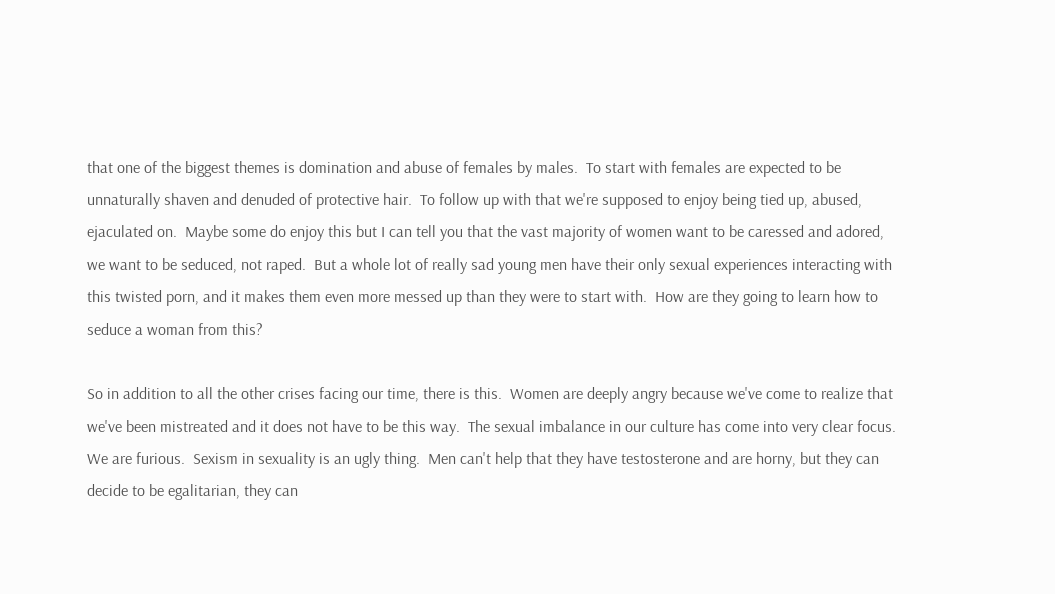that one of the biggest themes is domination and abuse of females by males.  To start with females are expected to be unnaturally shaven and denuded of protective hair.  To follow up with that we're supposed to enjoy being tied up, abused, ejaculated on.  Maybe some do enjoy this but I can tell you that the vast majority of women want to be caressed and adored, we want to be seduced, not raped.  But a whole lot of really sad young men have their only sexual experiences interacting with this twisted porn, and it makes them even more messed up than they were to start with.  How are they going to learn how to seduce a woman from this?

So in addition to all the other crises facing our time, there is this.  Women are deeply angry because we've come to realize that we've been mistreated and it does not have to be this way.  The sexual imbalance in our culture has come into very clear focus.  We are furious.  Sexism in sexuality is an ugly thing.  Men can't help that they have testosterone and are horny, but they can decide to be egalitarian, they can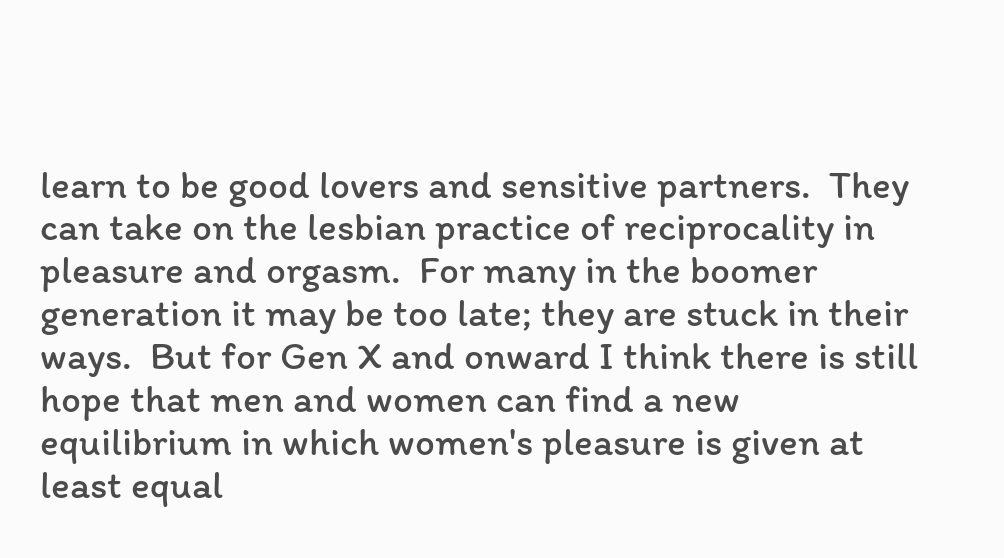learn to be good lovers and sensitive partners.  They can take on the lesbian practice of reciprocality in pleasure and orgasm.  For many in the boomer generation it may be too late; they are stuck in their ways.  But for Gen X and onward I think there is still hope that men and women can find a new equilibrium in which women's pleasure is given at least equal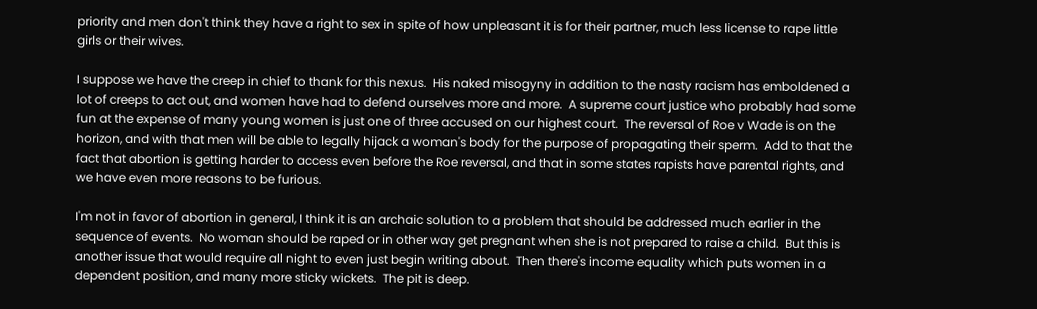priority and men don't think they have a right to sex in spite of how unpleasant it is for their partner, much less license to rape little girls or their wives.

I suppose we have the creep in chief to thank for this nexus.  His naked misogyny in addition to the nasty racism has emboldened a lot of creeps to act out, and women have had to defend ourselves more and more.  A supreme court justice who probably had some fun at the expense of many young women is just one of three accused on our highest court.  The reversal of Roe v Wade is on the horizon, and with that men will be able to legally hijack a woman's body for the purpose of propagating their sperm.  Add to that the fact that abortion is getting harder to access even before the Roe reversal, and that in some states rapists have parental rights, and we have even more reasons to be furious.

I'm not in favor of abortion in general, I think it is an archaic solution to a problem that should be addressed much earlier in the sequence of events.  No woman should be raped or in other way get pregnant when she is not prepared to raise a child.  But this is another issue that would require all night to even just begin writing about.  Then there's income equality which puts women in a dependent position, and many more sticky wickets.  The pit is deep.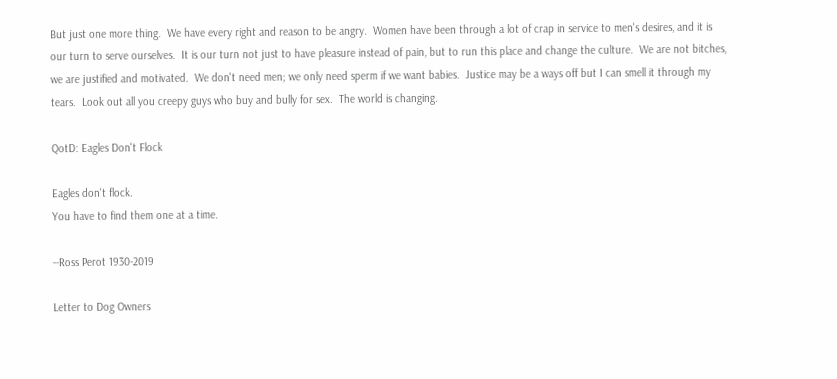But just one more thing.  We have every right and reason to be angry.  Women have been through a lot of crap in service to men's desires, and it is our turn to serve ourselves.  It is our turn not just to have pleasure instead of pain, but to run this place and change the culture.  We are not bitches, we are justified and motivated.  We don't need men; we only need sperm if we want babies.  Justice may be a ways off but I can smell it through my tears.  Look out all you creepy guys who buy and bully for sex.  The world is changing.

QotD: Eagles Don't Flock

Eagles don't flock.
You have to find them one at a time.

--Ross Perot 1930-2019

Letter to Dog Owners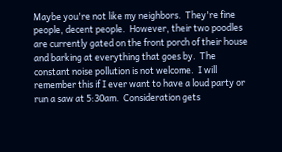Maybe you're not like my neighbors.  They're fine people, decent people.  However, their two poodles are currently gated on the front porch of their house and barking at everything that goes by.  The constant noise pollution is not welcome.  I will remember this if I ever want to have a loud party or run a saw at 5:30am.  Consideration gets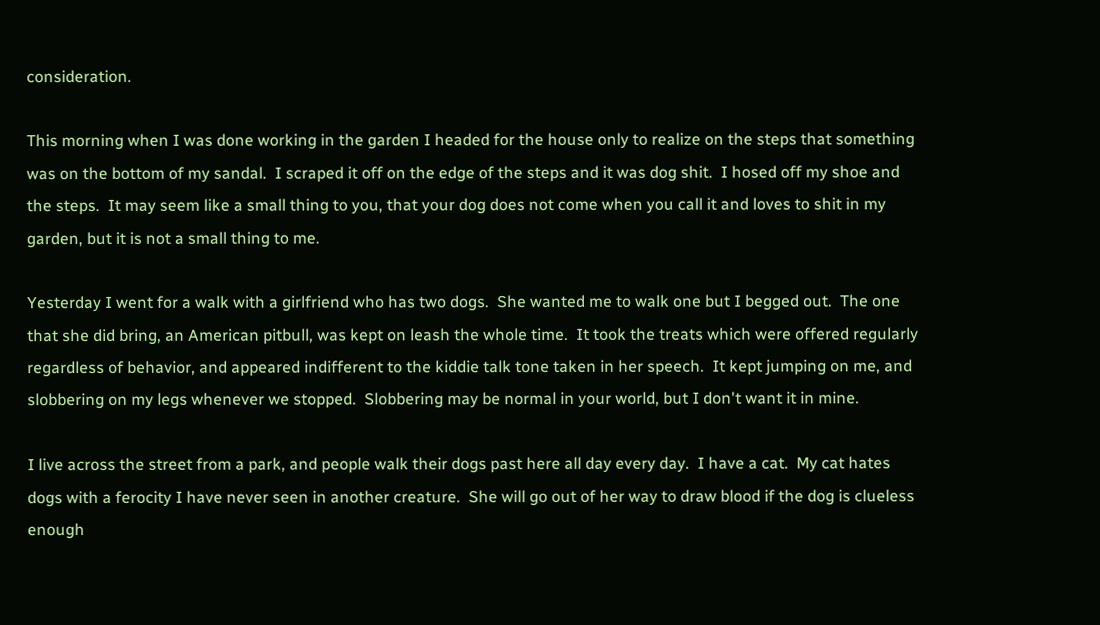consideration.

This morning when I was done working in the garden I headed for the house only to realize on the steps that something was on the bottom of my sandal.  I scraped it off on the edge of the steps and it was dog shit.  I hosed off my shoe and the steps.  It may seem like a small thing to you, that your dog does not come when you call it and loves to shit in my garden, but it is not a small thing to me.

Yesterday I went for a walk with a girlfriend who has two dogs.  She wanted me to walk one but I begged out.  The one that she did bring, an American pitbull, was kept on leash the whole time.  It took the treats which were offered regularly regardless of behavior, and appeared indifferent to the kiddie talk tone taken in her speech.  It kept jumping on me, and slobbering on my legs whenever we stopped.  Slobbering may be normal in your world, but I don't want it in mine.

I live across the street from a park, and people walk their dogs past here all day every day.  I have a cat.  My cat hates dogs with a ferocity I have never seen in another creature.  She will go out of her way to draw blood if the dog is clueless enough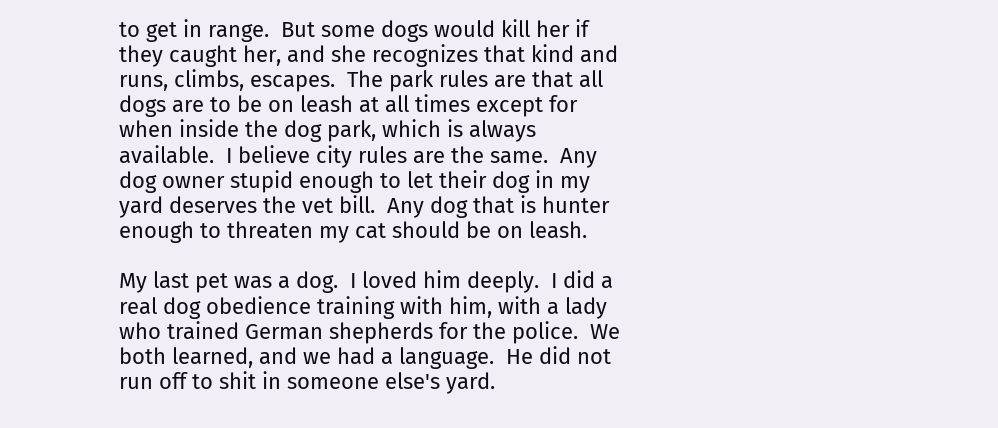to get in range.  But some dogs would kill her if they caught her, and she recognizes that kind and runs, climbs, escapes.  The park rules are that all dogs are to be on leash at all times except for when inside the dog park, which is always available.  I believe city rules are the same.  Any dog owner stupid enough to let their dog in my yard deserves the vet bill.  Any dog that is hunter enough to threaten my cat should be on leash.

My last pet was a dog.  I loved him deeply.  I did a real dog obedience training with him, with a lady who trained German shepherds for the police.  We both learned, and we had a language.  He did not run off to shit in someone else's yard.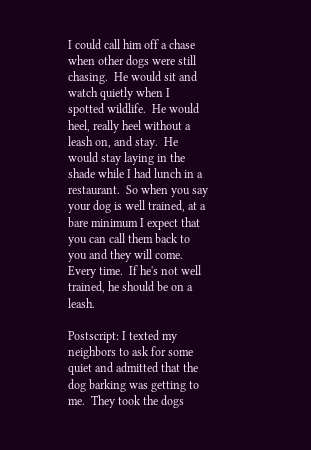I could call him off a chase when other dogs were still chasing.  He would sit and watch quietly when I spotted wildlife.  He would heel, really heel without a leash on, and stay.  He would stay laying in the shade while I had lunch in a restaurant.  So when you say your dog is well trained, at a bare minimum I expect that you can call them back to you and they will come.  Every time.  If he's not well trained, he should be on a leash.

Postscript: I texted my neighbors to ask for some quiet and admitted that the dog barking was getting to me.  They took the dogs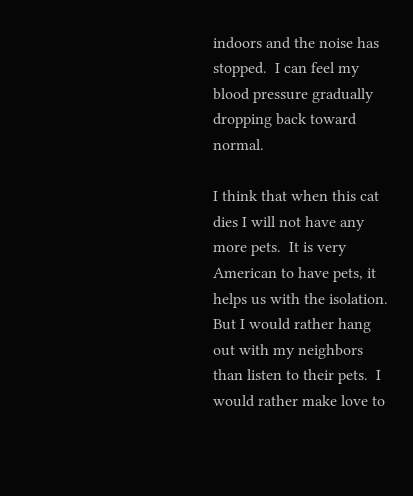indoors and the noise has stopped.  I can feel my blood pressure gradually dropping back toward normal.

I think that when this cat dies I will not have any more pets.  It is very American to have pets, it helps us with the isolation.  But I would rather hang out with my neighbors than listen to their pets.  I would rather make love to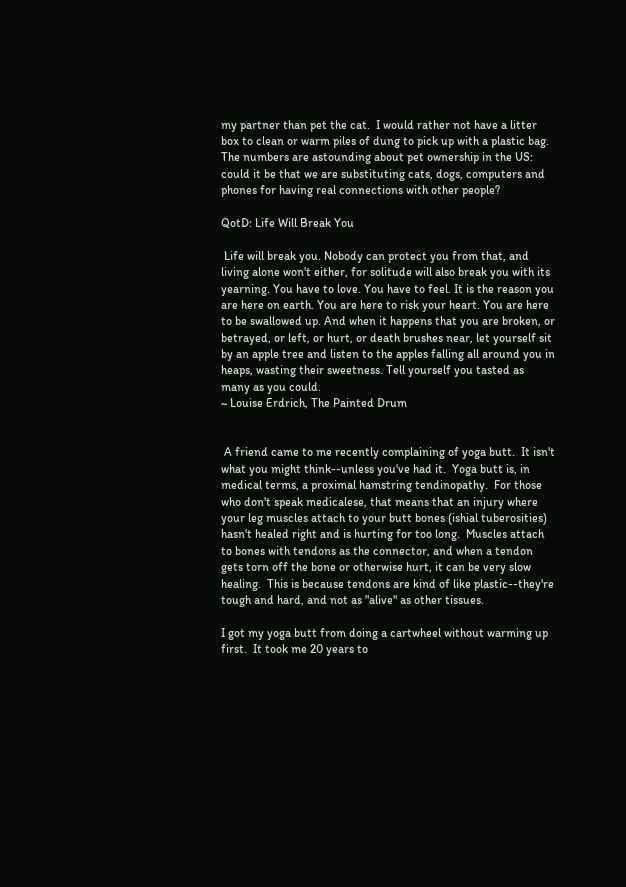my partner than pet the cat.  I would rather not have a litter box to clean or warm piles of dung to pick up with a plastic bag.  The numbers are astounding about pet ownership in the US: could it be that we are substituting cats, dogs, computers and phones for having real connections with other people?

QotD: Life Will Break You

 Life will break you. Nobody can protect you from that, and living alone won't either, for solitude will also break you with its yearning. You have to love. You have to feel. It is the reason you are here on earth. You are here to risk your heart. You are here to be swallowed up. And when it happens that you are broken, or betrayed, or left, or hurt, or death brushes near, let yourself sit by an apple tree and listen to the apples falling all around you in heaps, wasting their sweetness. Tell yourself you tasted as many as you could.
~ Louise Erdrich, The Painted Drum


 A friend came to me recently complaining of yoga butt.  It isn't what you might think--unless you've had it.  Yoga butt is, in medical terms, a proximal hamstring tendinopathy.  For those who don't speak medicalese, that means that an injury where your leg muscles attach to your butt bones (ishial tuberosities) hasn't healed right and is hurting for too long.  Muscles attach to bones with tendons as the connector, and when a tendon gets torn off the bone or otherwise hurt, it can be very slow healing.  This is because tendons are kind of like plastic--they're tough and hard, and not as "alive" as other tissues.

I got my yoga butt from doing a cartwheel without warming up first.  It took me 20 years to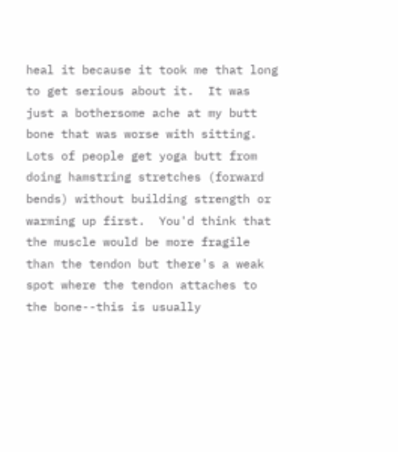heal it because it took me that long to get serious about it.  It was just a bothersome ache at my butt bone that was worse with sitting.  Lots of people get yoga butt from doing hamstring stretches (forward bends) without building strength or warming up first.  You'd think that the muscle would be more fragile than the tendon but there's a weak spot where the tendon attaches to the bone--this is usually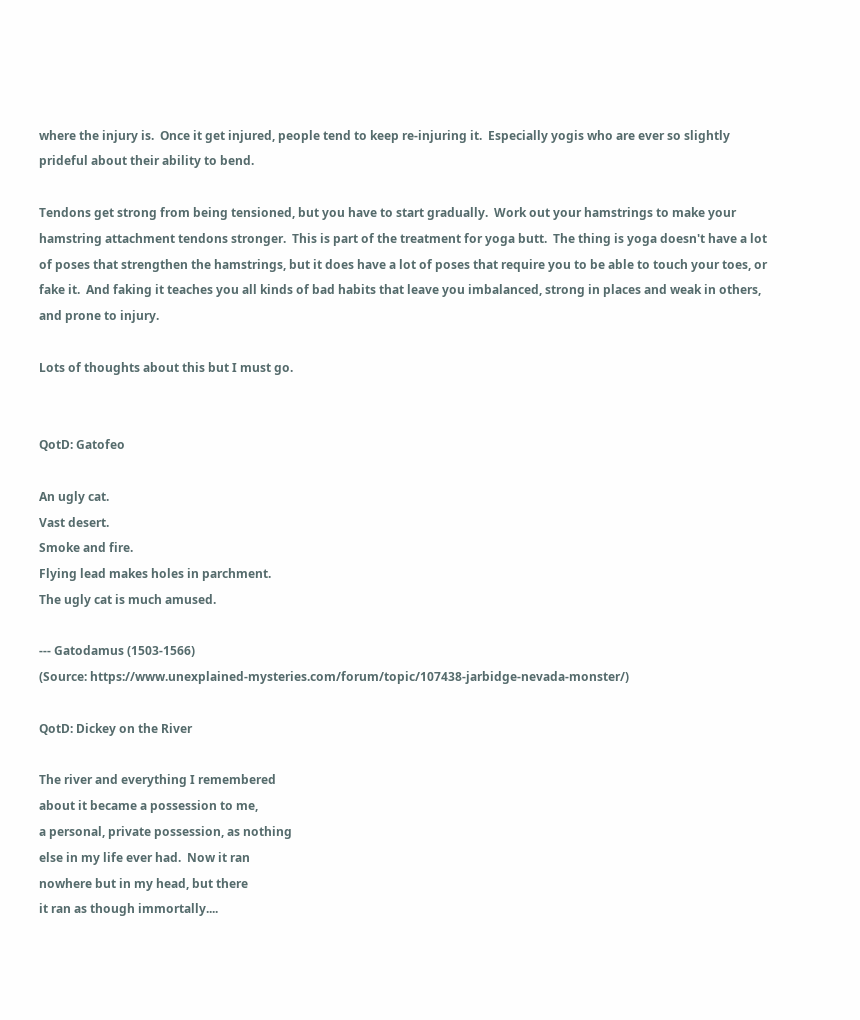where the injury is.  Once it get injured, people tend to keep re-injuring it.  Especially yogis who are ever so slightly prideful about their ability to bend.

Tendons get strong from being tensioned, but you have to start gradually.  Work out your hamstrings to make your hamstring attachment tendons stronger.  This is part of the treatment for yoga butt.  The thing is yoga doesn't have a lot of poses that strengthen the hamstrings, but it does have a lot of poses that require you to be able to touch your toes, or fake it.  And faking it teaches you all kinds of bad habits that leave you imbalanced, strong in places and weak in others, and prone to injury.

Lots of thoughts about this but I must go.


QotD: Gatofeo

An ugly cat.
Vast desert.
Smoke and fire.
Flying lead makes holes in parchment.
The ugly cat is much amused.

--- Gatodamus (1503-1566)
(Source: https://www.unexplained-mysteries.com/forum/topic/107438-jarbidge-nevada-monster/)

QotD: Dickey on the River

The river and everything I remembered
about it became a possession to me,
a personal, private possession, as nothing
else in my life ever had.  Now it ran
nowhere but in my head, but there
it ran as though immortally....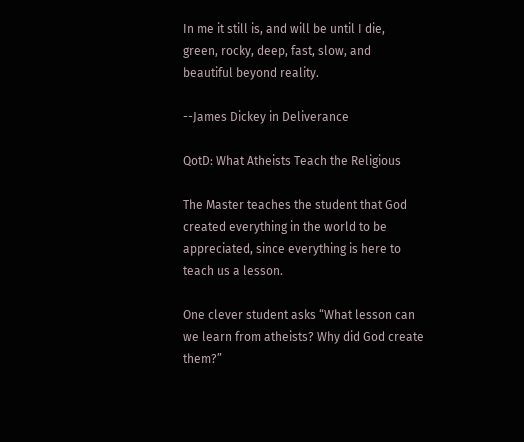In me it still is, and will be until I die,
green, rocky, deep, fast, slow, and
beautiful beyond reality.

--James Dickey in Deliverance

QotD: What Atheists Teach the Religious

The Master teaches the student that God created everything in the world to be appreciated, since everything is here to teach us a lesson.

One clever student asks “What lesson can we learn from atheists? Why did God create them?”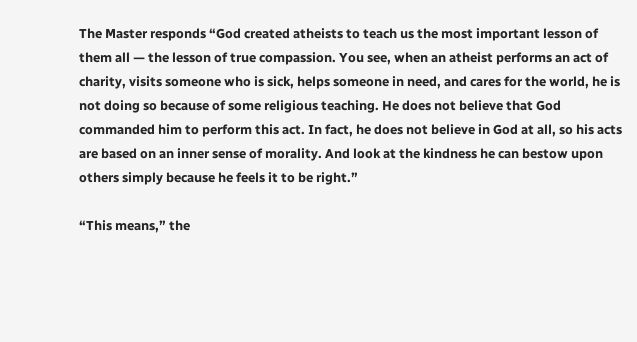The Master responds “God created atheists to teach us the most important lesson of them all — the lesson of true compassion. You see, when an atheist performs an act of charity, visits someone who is sick, helps someone in need, and cares for the world, he is not doing so because of some religious teaching. He does not believe that God commanded him to perform this act. In fact, he does not believe in God at all, so his acts are based on an inner sense of morality. And look at the kindness he can bestow upon others simply because he feels it to be right.”

“This means,” the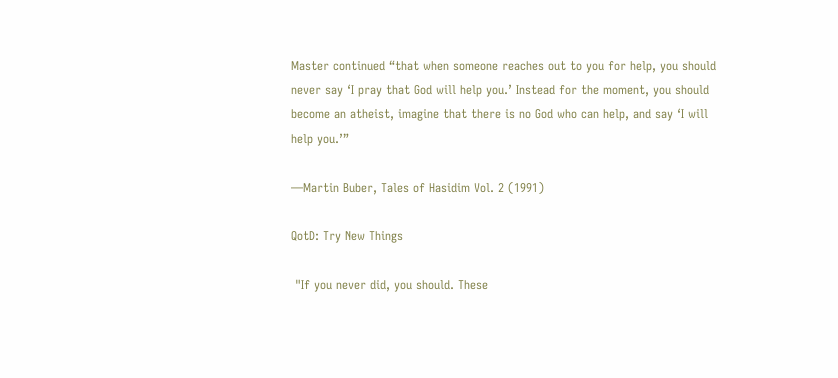Master continued “that when someone reaches out to you for help, you should never say ‘I pray that God will help you.’ Instead for the moment, you should become an atheist, imagine that there is no God who can help, and say ‘I will help you.’”

—Martin Buber, Tales of Hasidim Vol. 2 (1991)

QotD: Try New Things

 "If you never did, you should. These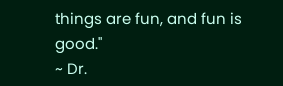things are fun, and fun is good."
~ Dr.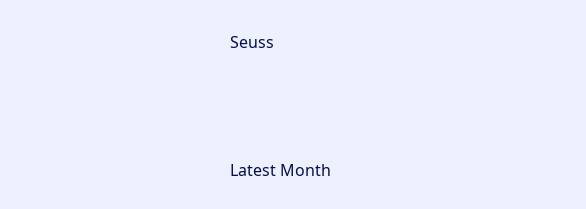Seuss




Latest Month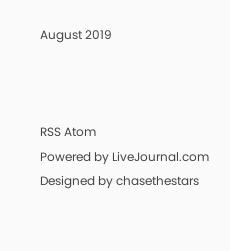August 2019



RSS Atom
Powered by LiveJournal.com
Designed by chasethestars